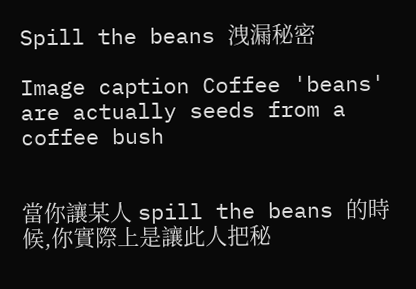Spill the beans 洩漏秘密

Image caption Coffee 'beans' are actually seeds from a coffee bush


當你讓某人 spill the beans 的時候,你實際上是讓此人把秘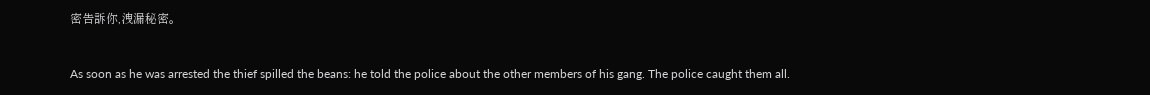密告訴你,洩漏秘密。


As soon as he was arrested the thief spilled the beans: he told the police about the other members of his gang. The police caught them all.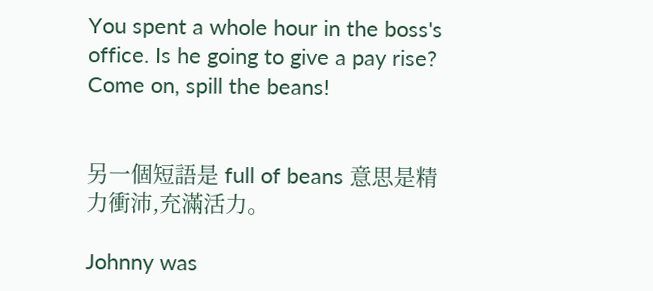You spent a whole hour in the boss's office. Is he going to give a pay rise? Come on, spill the beans!


另一個短語是 full of beans 意思是精力衝沛,充滿活力。

Johnny was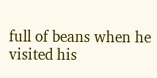full of beans when he visited his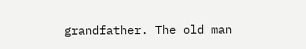grandfather. The old man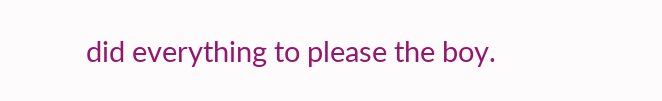did everything to please the boy.